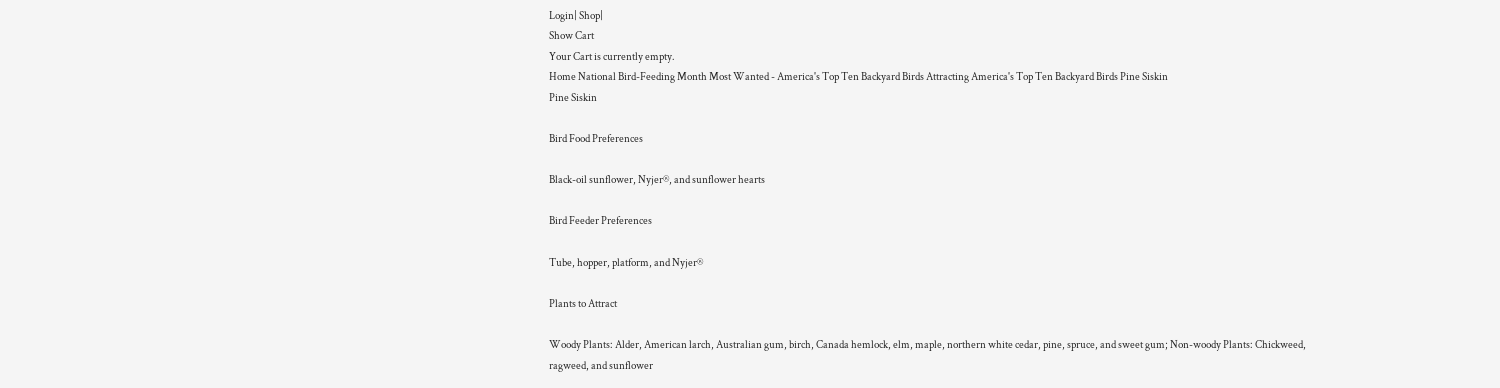Login| Shop|
Show Cart
Your Cart is currently empty.
Home National Bird-Feeding Month Most Wanted - America's Top Ten Backyard Birds Attracting America's Top Ten Backyard Birds Pine Siskin
Pine Siskin

Bird Food Preferences

Black-oil sunflower, Nyjer®, and sunflower hearts

Bird Feeder Preferences

Tube, hopper, platform, and Nyjer®

Plants to Attract

Woody Plants: Alder, American larch, Australian gum, birch, Canada hemlock, elm, maple, northern white cedar, pine, spruce, and sweet gum; Non-woody Plants: Chickweed, ragweed, and sunflower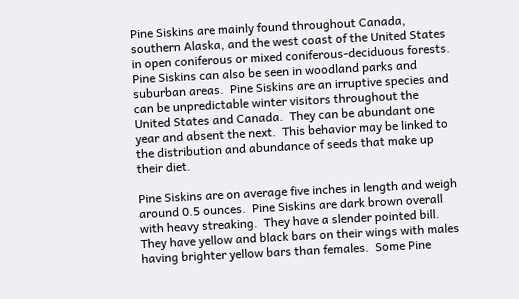Pine Siskins are mainly found throughout Canada, southern Alaska, and the west coast of the United States in open coniferous or mixed coniferous-deciduous forests.  Pine Siskins can also be seen in woodland parks and suburban areas.  Pine Siskins are an irruptive species and can be unpredictable winter visitors throughout the United States and Canada.  They can be abundant one year and absent the next.  This behavior may be linked to the distribution and abundance of seeds that make up their diet.

Pine Siskins are on average five inches in length and weigh around 0.5 ounces.  Pine Siskins are dark brown overall with heavy streaking.  They have a slender pointed bill.  They have yellow and black bars on their wings with males having brighter yellow bars than females.  Some Pine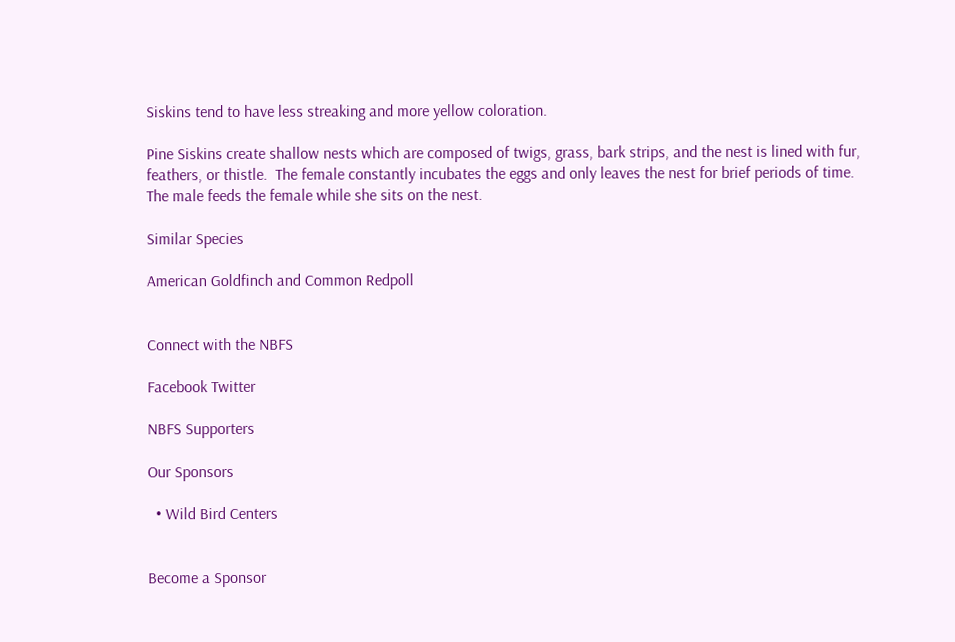Siskins tend to have less streaking and more yellow coloration.

Pine Siskins create shallow nests which are composed of twigs, grass, bark strips, and the nest is lined with fur, feathers, or thistle.  The female constantly incubates the eggs and only leaves the nest for brief periods of time.  The male feeds the female while she sits on the nest.

Similar Species

American Goldfinch and Common Redpoll


Connect with the NBFS

Facebook Twitter

NBFS Supporters

Our Sponsors

  • Wild Bird Centers


Become a Sponsor